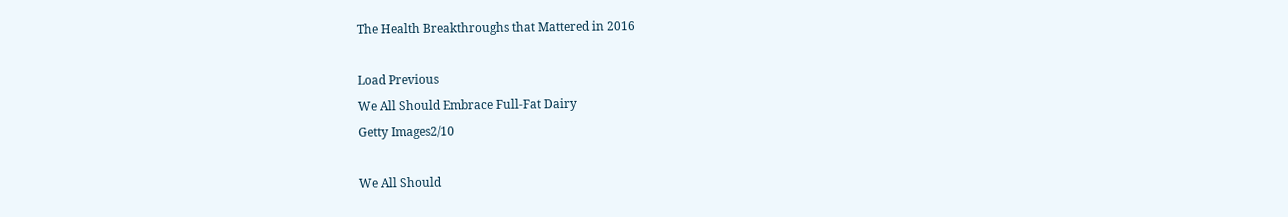The Health Breakthroughs that Mattered in 2016

Load Previous
We All Should Embrace Full-Fat Dairy
Getty Images2/10

We All Should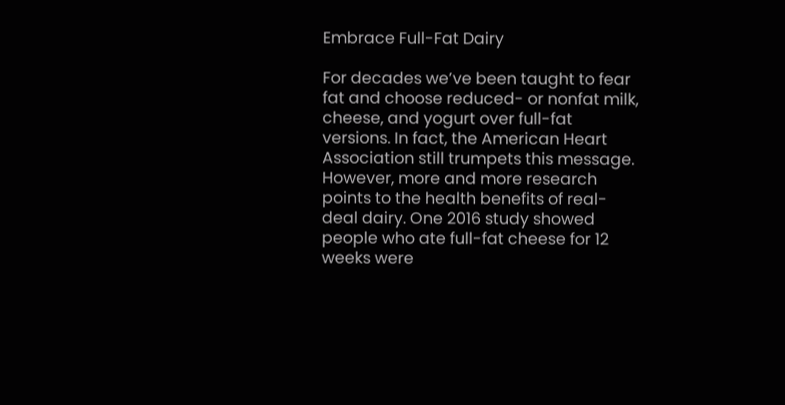Embrace Full-Fat Dairy

For decades we’ve been taught to fear fat and choose reduced- or nonfat milk, cheese, and yogurt over full-fat versions. In fact, the American Heart Association still trumpets this message. However, more and more research points to the health benefits of real-deal dairy. One 2016 study showed people who ate full-fat cheese for 12 weeks were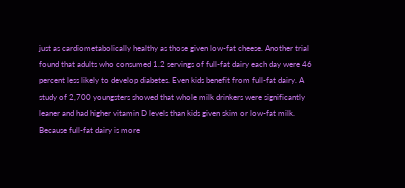just as cardiometabolically healthy as those given low-fat cheese. Another trial found that adults who consumed 1.2 servings of full-fat dairy each day were 46 percent less likely to develop diabetes. Even kids benefit from full-fat dairy. A study of 2,700 youngsters showed that whole milk drinkers were significantly leaner and had higher vitamin D levels than kids given skim or low-fat milk. Because full-fat dairy is more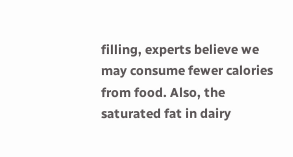filling, experts believe we may consume fewer calories from food. Also, the saturated fat in dairy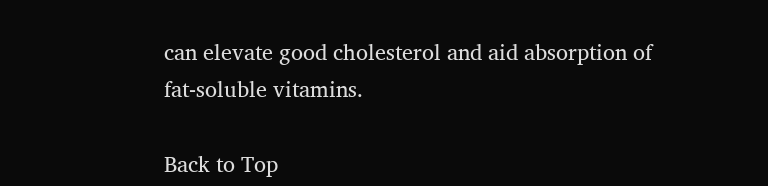can elevate good cholesterol and aid absorption of fat-soluble vitamins.

Back to Top